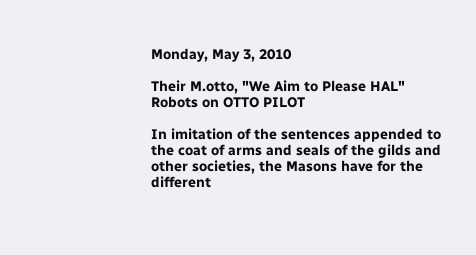Monday, May 3, 2010

Their M.otto, "We Aim to Please HAL" Robots on OTTO PILOT

In imitation of the sentences appended to the coat of arms and seals of the gilds and other societies, the Masons have for the different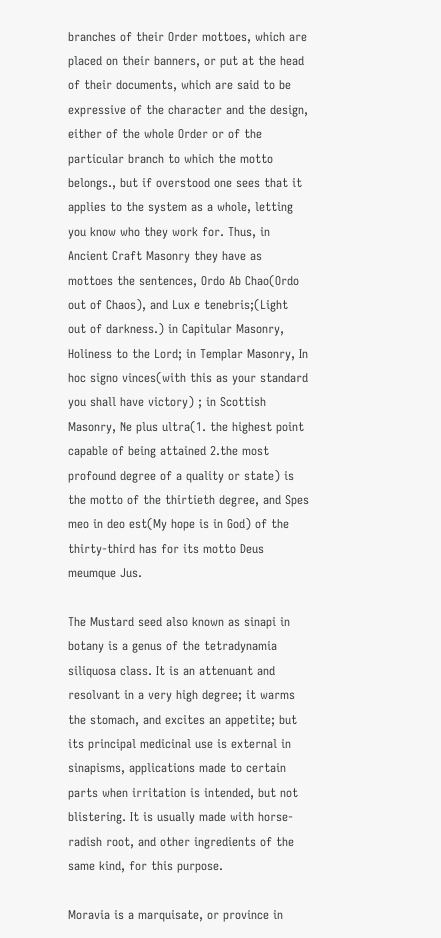branches of their Order mottoes, which are placed on their banners, or put at the head of their documents, which are said to be expressive of the character and the design, either of the whole Order or of the particular branch to which the motto belongs., but if overstood one sees that it applies to the system as a whole, letting you know who they work for. Thus, in Ancient Craft Masonry they have as mottoes the sentences, Ordo Ab Chao(Ordo out of Chaos), and Lux e tenebris;(Light out of darkness.) in Capitular Masonry, Holiness to the Lord; in Templar Masonry, In hoc signo vinces(with this as your standard you shall have victory) ; in Scottish Masonry, Ne plus ultra(1. the highest point capable of being attained 2.the most profound degree of a quality or state) is the motto of the thirtieth degree, and Spes meo in deo est(My hope is in God) of the thirty-third has for its motto Deus meumque Jus.

The Mustard seed also known as sinapi in botany is a genus of the tetradynamia siliquosa class. It is an attenuant and resolvant in a very high degree; it warms the stomach, and excites an appetite; but its principal medicinal use is external in sinapisms, applications made to certain parts when irritation is intended, but not blistering. It is usually made with horse-radish root, and other ingredients of the same kind, for this purpose.

Moravia is a marquisate, or province in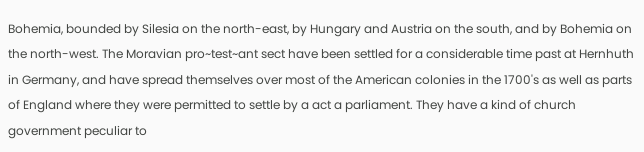Bohemia, bounded by Silesia on the north-east, by Hungary and Austria on the south, and by Bohemia on the north-west. The Moravian pro~test~ant sect have been settled for a considerable time past at Hernhuth in Germany, and have spread themselves over most of the American colonies in the 1700's as well as parts of England where they were permitted to settle by a act a parliament. They have a kind of church government peculiar to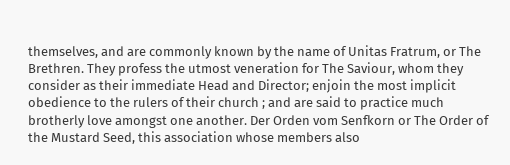themselves, and are commonly known by the name of Unitas Fratrum, or The Brethren. They profess the utmost veneration for The Saviour, whom they consider as their immediate Head and Director; enjoin the most implicit obedience to the rulers of their church ; and are said to practice much brotherly love amongst one another. Der Orden vom Senfkorn or The Order of the Mustard Seed, this association whose members also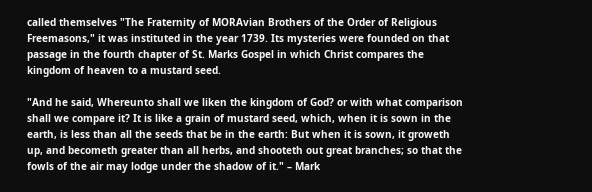called themselves "The Fraternity of MORAvian Brothers of the Order of Religious Freemasons," it was instituted in the year 1739. Its mysteries were founded on that passage in the fourth chapter of St. Marks Gospel in which Christ compares the kingdom of heaven to a mustard seed.

"And he said, Whereunto shall we liken the kingdom of God? or with what comparison shall we compare it? It is like a grain of mustard seed, which, when it is sown in the earth, is less than all the seeds that be in the earth: But when it is sown, it groweth up, and becometh greater than all herbs, and shooteth out great branches; so that the fowls of the air may lodge under the shadow of it." – Mark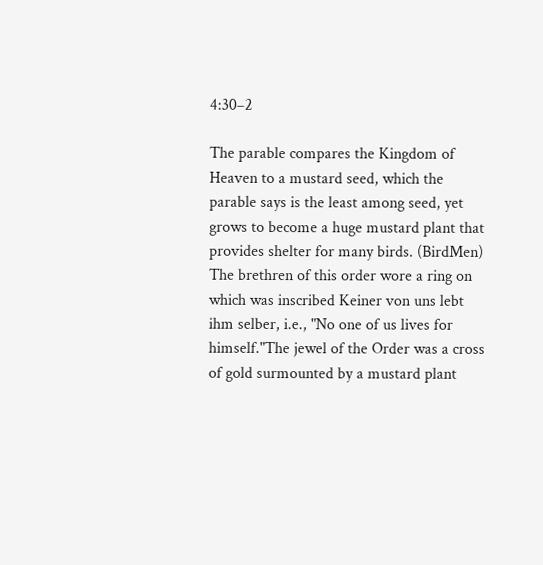4:30–2

The parable compares the Kingdom of Heaven to a mustard seed, which the parable says is the least among seed, yet grows to become a huge mustard plant that provides shelter for many birds. (BirdMen) The brethren of this order wore a ring on which was inscribed Keiner von uns lebt ihm selber, i.e., "No one of us lives for himself."The jewel of the Order was a cross of gold surmounted by a mustard plant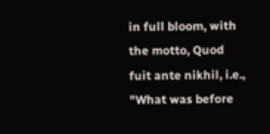in full bloom, with the motto, Quod fuit ante nikhil, i.e., "What was before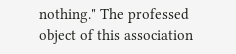nothing." The professed object of this association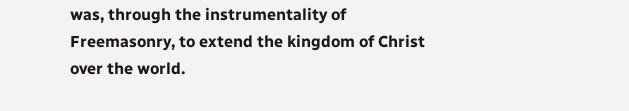was, through the instrumentality of Freemasonry, to extend the kingdom of Christ over the world.